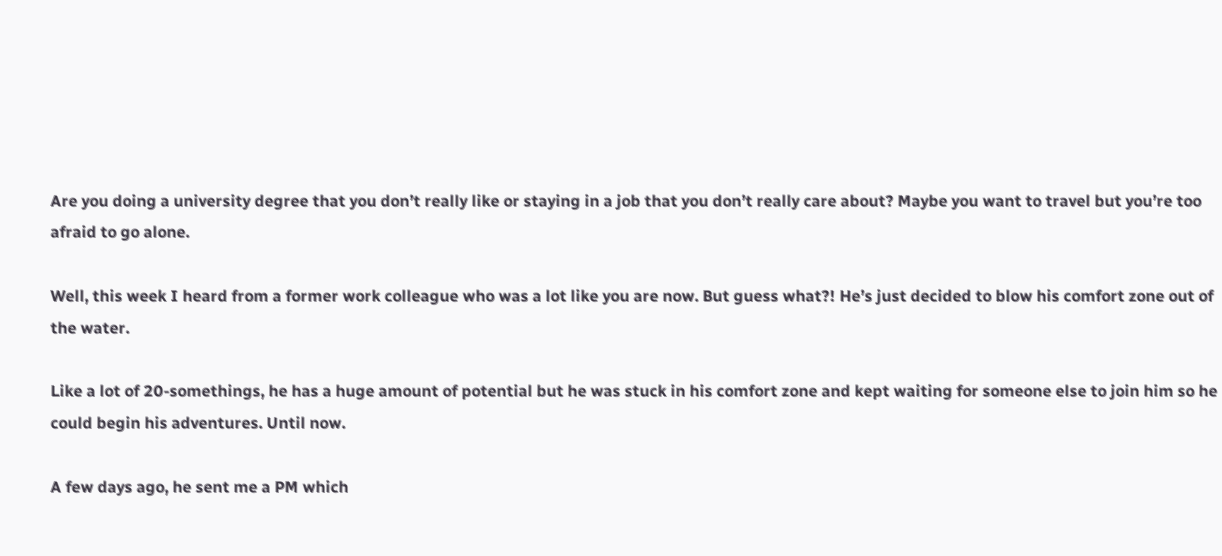Are you doing a university degree that you don’t really like or staying in a job that you don’t really care about? Maybe you want to travel but you’re too afraid to go alone.

Well, this week I heard from a former work colleague who was a lot like you are now. But guess what?! He’s just decided to blow his comfort zone out of the water.

Like a lot of 20-somethings, he has a huge amount of potential but he was stuck in his comfort zone and kept waiting for someone else to join him so he could begin his adventures. Until now.

A few days ago, he sent me a PM which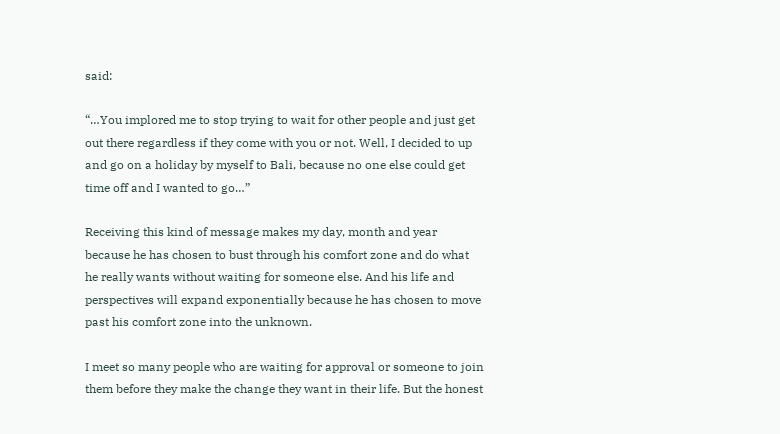said:

“…You implored me to stop trying to wait for other people and just get out there regardless if they come with you or not. Well, I decided to up and go on a holiday by myself to Bali, because no one else could get time off and I wanted to go…”

Receiving this kind of message makes my day, month and year because he has chosen to bust through his comfort zone and do what he really wants without waiting for someone else. And his life and perspectives will expand exponentially because he has chosen to move past his comfort zone into the unknown.

I meet so many people who are waiting for approval or someone to join them before they make the change they want in their life. But the honest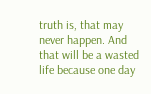truth is, that may never happen. And that will be a wasted life because one day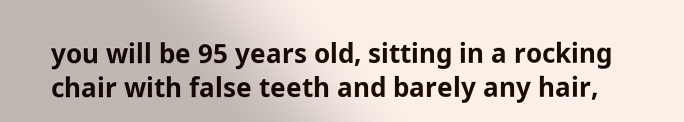you will be 95 years old, sitting in a rocking chair with false teeth and barely any hair,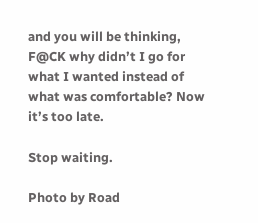and you will be thinking, F@CK why didn’t I go for what I wanted instead of what was comfortable? Now it’s too late.

Stop waiting.

Photo by Road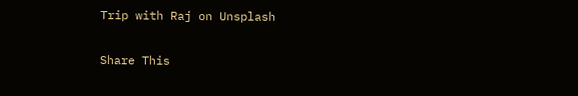Trip with Raj on Unsplash

Share This